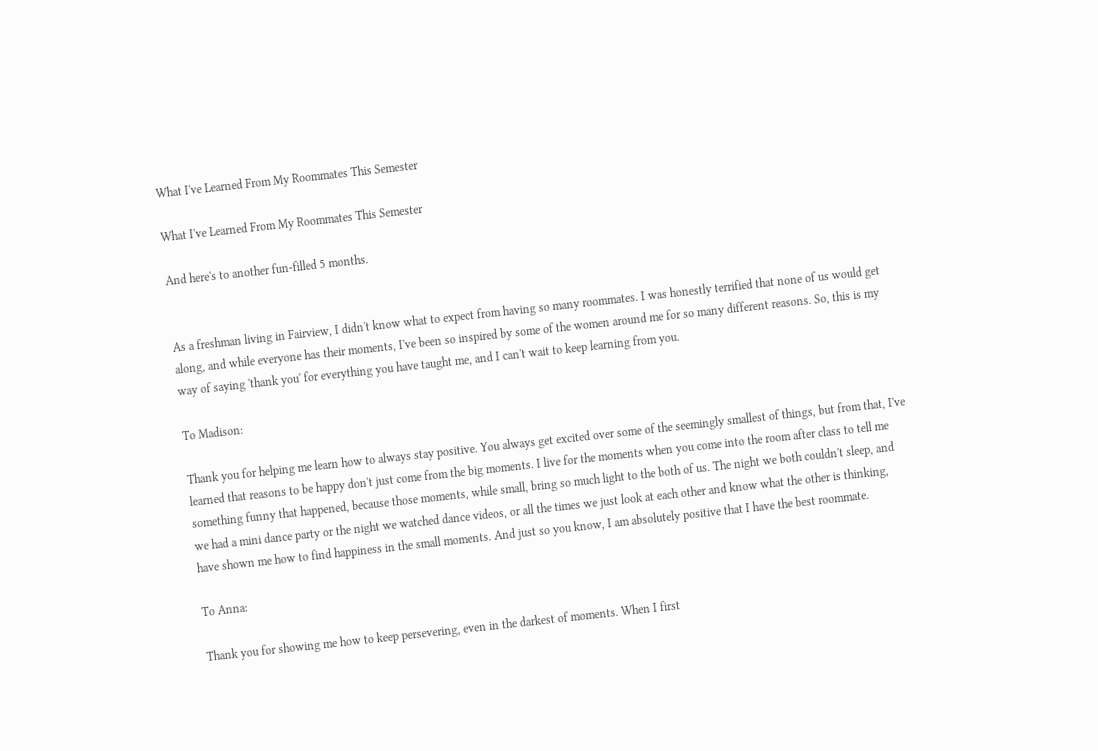What I've Learned From My Roommates This Semester

What I've Learned From My Roommates This Semester

And here's to another fun-filled 5 months.


As a freshman living in Fairview, I didn't know what to expect from having so many roommates. I was honestly terrified that none of us would get along, and while everyone has their moments, I've been so inspired by some of the women around me for so many different reasons. So, this is my way of saying 'thank you' for everything you have taught me, and I can't wait to keep learning from you.

To Madison:

Thank you for helping me learn how to always stay positive. You always get excited over some of the seemingly smallest of things, but from that, I've learned that reasons to be happy don't just come from the big moments. I live for the moments when you come into the room after class to tell me something funny that happened, because those moments, while small, bring so much light to the both of us. The night we both couldn't sleep, and we had a mini dance party or the night we watched dance videos, or all the times we just look at each other and know what the other is thinking, have shown me how to find happiness in the small moments. And just so you know, I am absolutely positive that I have the best roommate.

To Anna:

Thank you for showing me how to keep persevering, even in the darkest of moments. When I first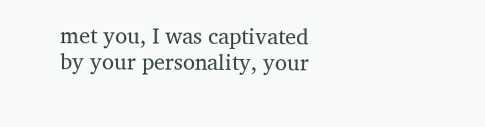met you, I was captivated by your personality, your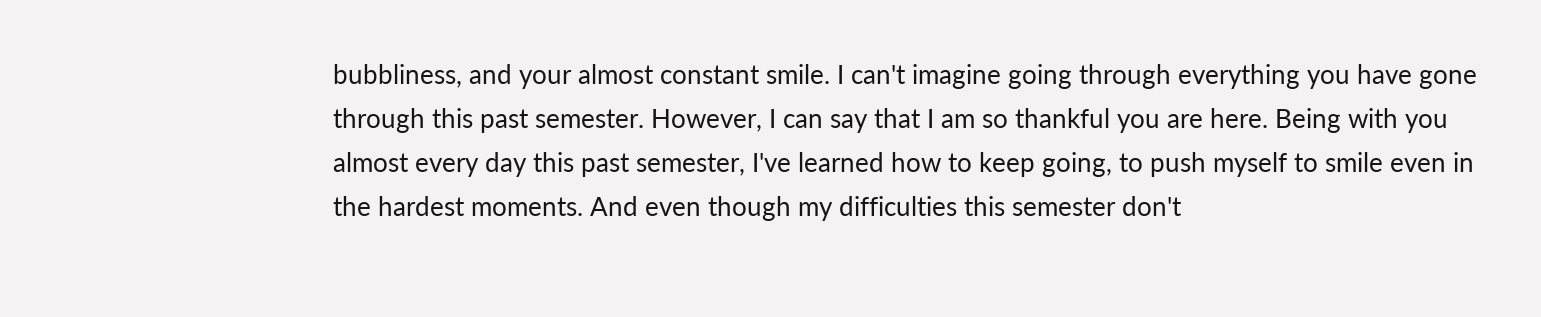bubbliness, and your almost constant smile. I can't imagine going through everything you have gone through this past semester. However, I can say that I am so thankful you are here. Being with you almost every day this past semester, I've learned how to keep going, to push myself to smile even in the hardest moments. And even though my difficulties this semester don't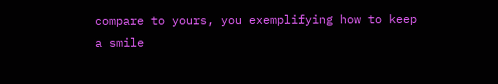compare to yours, you exemplifying how to keep a smile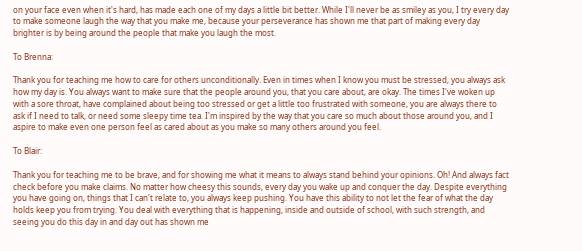on your face even when it's hard, has made each one of my days a little bit better. While I'll never be as smiley as you, I try every day to make someone laugh the way that you make me, because your perseverance has shown me that part of making every day brighter is by being around the people that make you laugh the most.

To Brenna:

Thank you for teaching me how to care for others unconditionally. Even in times when I know you must be stressed, you always ask how my day is. You always want to make sure that the people around you, that you care about, are okay. The times I've woken up with a sore throat, have complained about being too stressed or get a little too frustrated with someone, you are always there to ask if I need to talk, or need some sleepy time tea. I'm inspired by the way that you care so much about those around you, and I aspire to make even one person feel as cared about as you make so many others around you feel.

To Blair:

Thank you for teaching me to be brave, and for showing me what it means to always stand behind your opinions. Oh! And always fact check before you make claims. No matter how cheesy this sounds, every day you wake up and conquer the day. Despite everything you have going on, things that I can't relate to, you always keep pushing. You have this ability to not let the fear of what the day holds keep you from trying. You deal with everything that is happening, inside and outside of school, with such strength, and seeing you do this day in and day out has shown me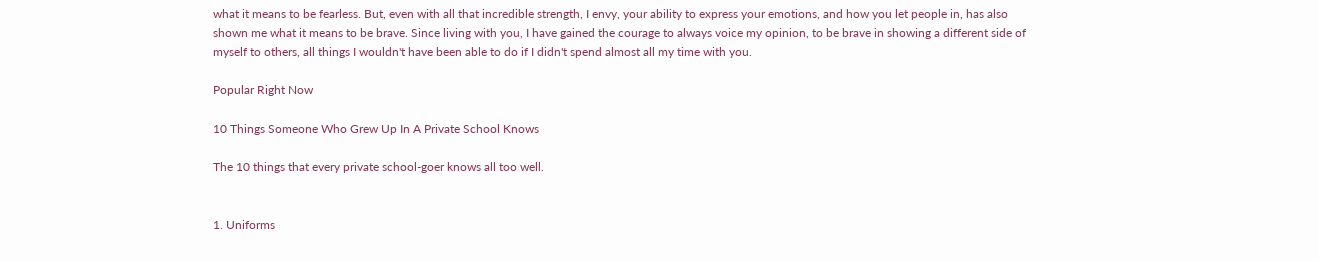what it means to be fearless. But, even with all that incredible strength, I envy, your ability to express your emotions, and how you let people in, has also shown me what it means to be brave. Since living with you, I have gained the courage to always voice my opinion, to be brave in showing a different side of myself to others, all things I wouldn't have been able to do if I didn't spend almost all my time with you.

Popular Right Now

10 Things Someone Who Grew Up In A Private School Knows

The 10 things that every private school-goer knows all too well.


1. Uniforms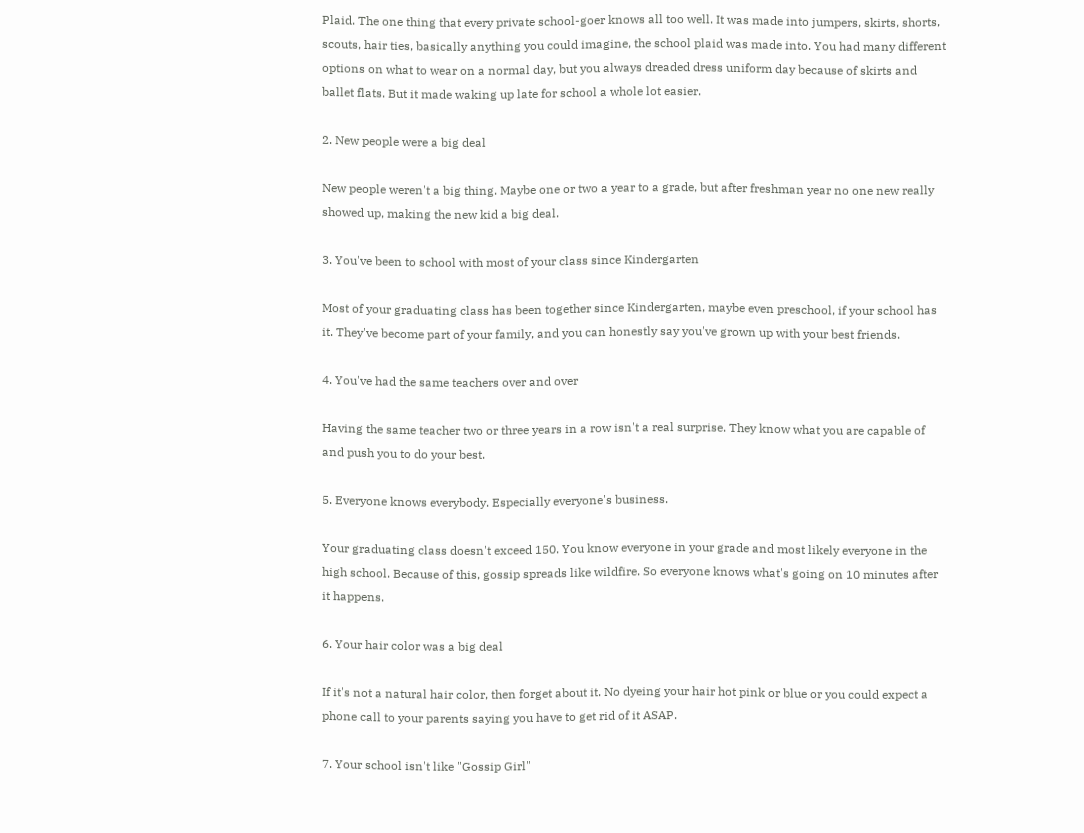Plaid. The one thing that every private school-goer knows all too well. It was made into jumpers, skirts, shorts, scouts, hair ties, basically anything you could imagine, the school plaid was made into. You had many different options on what to wear on a normal day, but you always dreaded dress uniform day because of skirts and ballet flats. But it made waking up late for school a whole lot easier.

2. New people were a big deal

New people weren't a big thing. Maybe one or two a year to a grade, but after freshman year no one new really showed up, making the new kid a big deal.

3. You've been to school with most of your class since Kindergarten

Most of your graduating class has been together since Kindergarten, maybe even preschool, if your school has it. They've become part of your family, and you can honestly say you've grown up with your best friends.

4. You've had the same teachers over and over

Having the same teacher two or three years in a row isn't a real surprise. They know what you are capable of and push you to do your best.

5. Everyone knows everybody. Especially everyone's business.

Your graduating class doesn't exceed 150. You know everyone in your grade and most likely everyone in the high school. Because of this, gossip spreads like wildfire. So everyone knows what's going on 10 minutes after it happens.

6. Your hair color was a big deal

If it's not a natural hair color, then forget about it. No dyeing your hair hot pink or blue or you could expect a phone call to your parents saying you have to get rid of it ASAP.

7. Your school isn't like "Gossip Girl"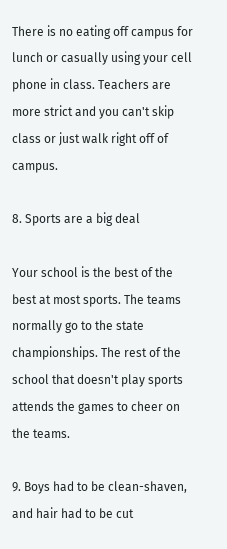There is no eating off campus for lunch or casually using your cell phone in class. Teachers are more strict and you can't skip class or just walk right off of campus.

8. Sports are a big deal

Your school is the best of the best at most sports. The teams normally go to the state championships. The rest of the school that doesn't play sports attends the games to cheer on the teams.

9. Boys had to be clean-shaven, and hair had to be cut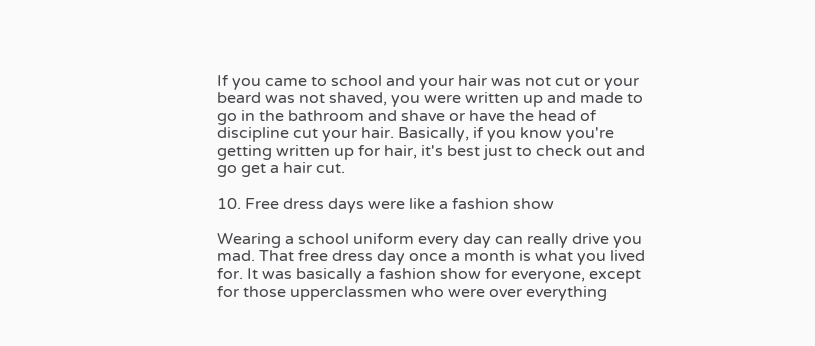If you came to school and your hair was not cut or your beard was not shaved, you were written up and made to go in the bathroom and shave or have the head of discipline cut your hair. Basically, if you know you're getting written up for hair, it's best just to check out and go get a hair cut.

10. Free dress days were like a fashion show

Wearing a school uniform every day can really drive you mad. That free dress day once a month is what you lived for. It was basically a fashion show for everyone, except for those upperclassmen who were over everything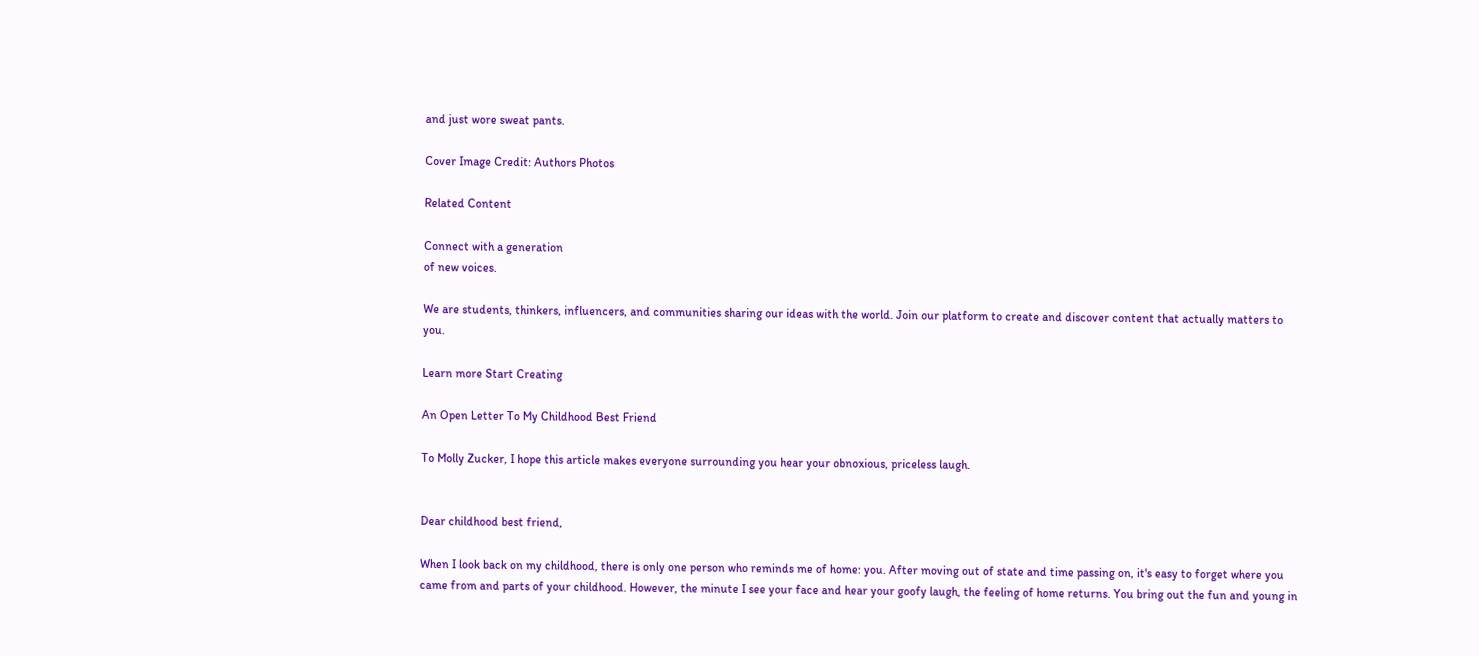and just wore sweat pants.

Cover Image Credit: Authors Photos

Related Content

Connect with a generation
of new voices.

We are students, thinkers, influencers, and communities sharing our ideas with the world. Join our platform to create and discover content that actually matters to you.

Learn more Start Creating

An Open Letter To My Childhood Best Friend

To Molly Zucker, I hope this article makes everyone surrounding you hear your obnoxious, priceless laugh.


Dear childhood best friend,

When I look back on my childhood, there is only one person who reminds me of home: you. After moving out of state and time passing on, it's easy to forget where you came from and parts of your childhood. However, the minute I see your face and hear your goofy laugh, the feeling of home returns. You bring out the fun and young in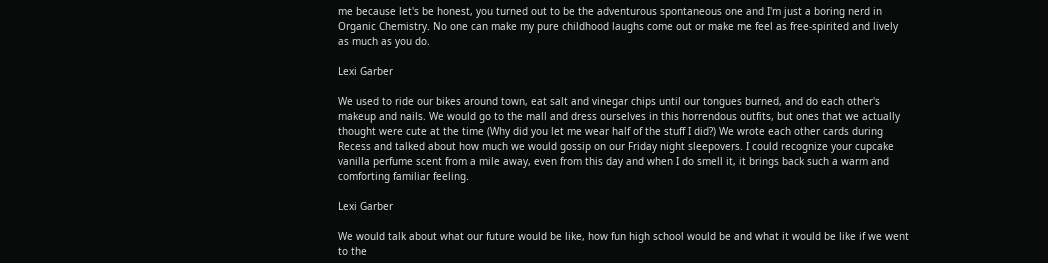me because let's be honest, you turned out to be the adventurous spontaneous one and I'm just a boring nerd in Organic Chemistry. No one can make my pure childhood laughs come out or make me feel as free-spirited and lively as much as you do.

Lexi Garber

We used to ride our bikes around town, eat salt and vinegar chips until our tongues burned, and do each other's makeup and nails. We would go to the mall and dress ourselves in this horrendous outfits, but ones that we actually thought were cute at the time (Why did you let me wear half of the stuff I did?) We wrote each other cards during Recess and talked about how much we would gossip on our Friday night sleepovers. I could recognize your cupcake vanilla perfume scent from a mile away, even from this day and when I do smell it, it brings back such a warm and comforting familiar feeling.

Lexi Garber

We would talk about what our future would be like, how fun high school would be and what it would be like if we went to the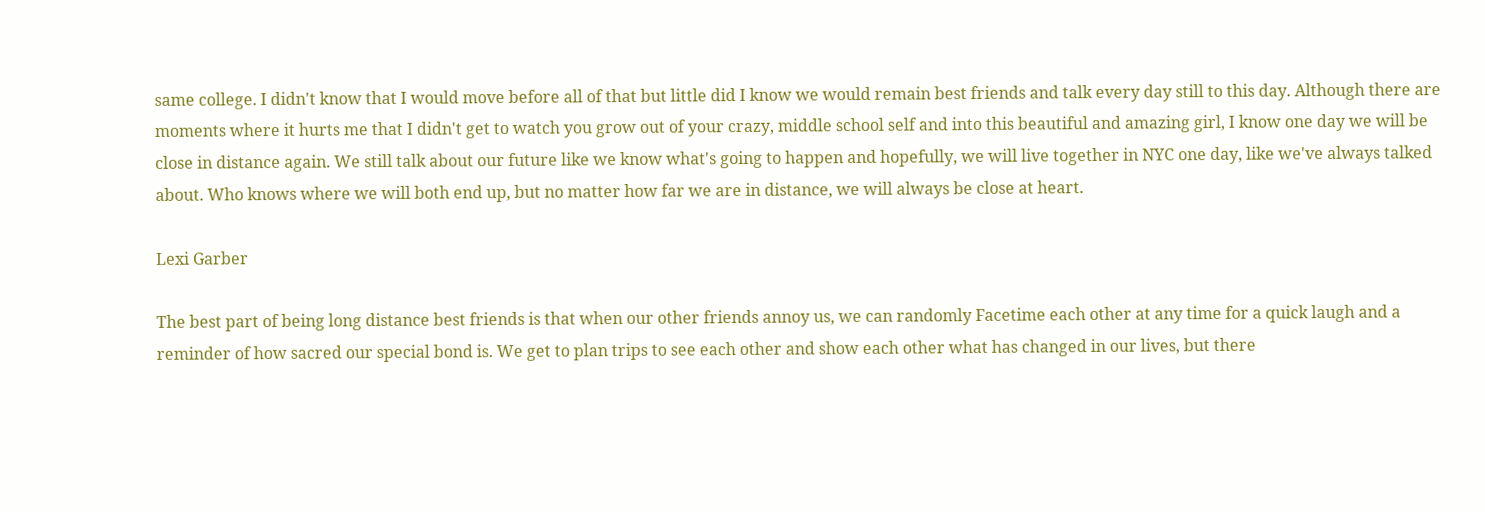same college. I didn't know that I would move before all of that but little did I know we would remain best friends and talk every day still to this day. Although there are moments where it hurts me that I didn't get to watch you grow out of your crazy, middle school self and into this beautiful and amazing girl, I know one day we will be close in distance again. We still talk about our future like we know what's going to happen and hopefully, we will live together in NYC one day, like we've always talked about. Who knows where we will both end up, but no matter how far we are in distance, we will always be close at heart.

Lexi Garber

The best part of being long distance best friends is that when our other friends annoy us, we can randomly Facetime each other at any time for a quick laugh and a reminder of how sacred our special bond is. We get to plan trips to see each other and show each other what has changed in our lives, but there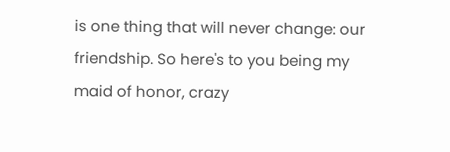is one thing that will never change: our friendship. So here's to you being my maid of honor, crazy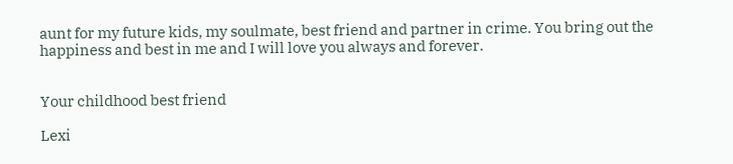aunt for my future kids, my soulmate, best friend and partner in crime. You bring out the happiness and best in me and I will love you always and forever.


Your childhood best friend

Lexi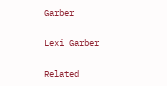Garber

Lexi Garber

Related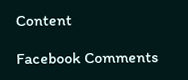Content

Facebook Comments